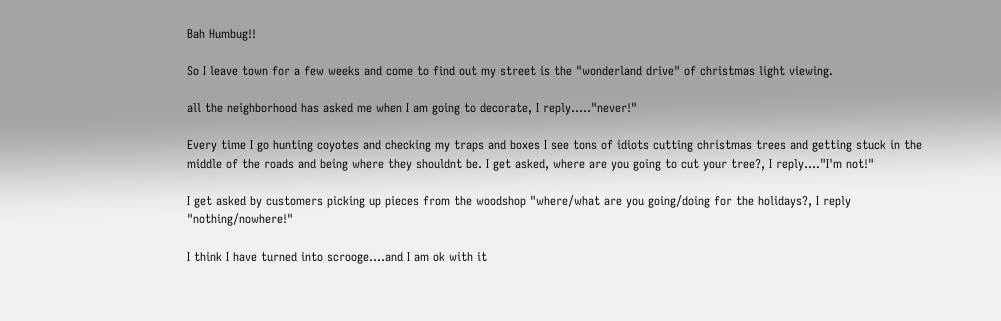Bah Humbug!!

So I leave town for a few weeks and come to find out my street is the "wonderland drive" of christmas light viewing.

all the neighborhood has asked me when I am going to decorate, I reply....."never!"

Every time I go hunting coyotes and checking my traps and boxes I see tons of idiots cutting christmas trees and getting stuck in the middle of the roads and being where they shouldnt be. I get asked, where are you going to cut your tree?, I reply...."I'm not!"

I get asked by customers picking up pieces from the woodshop "where/what are you going/doing for the holidays?, I reply "nothing/nowhere!"

I think I have turned into scrooge....and I am ok with it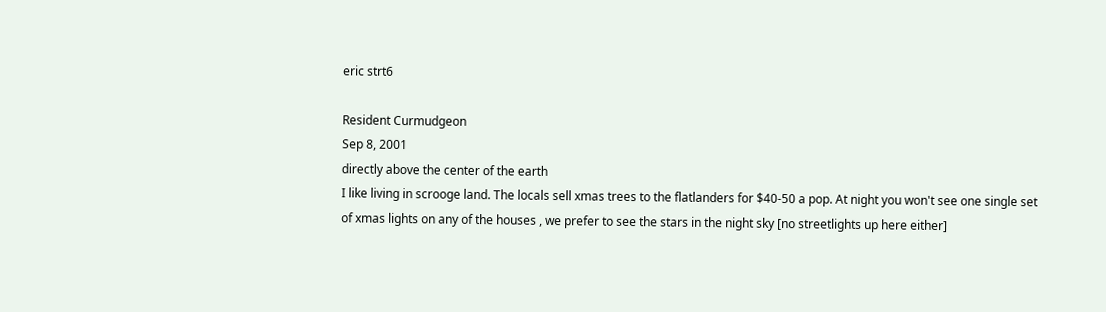eric strt6

Resident Curmudgeon
Sep 8, 2001
directly above the center of the earth
I like living in scrooge land. The locals sell xmas trees to the flatlanders for $40-50 a pop. At night you won't see one single set of xmas lights on any of the houses , we prefer to see the stars in the night sky [no streetlights up here either]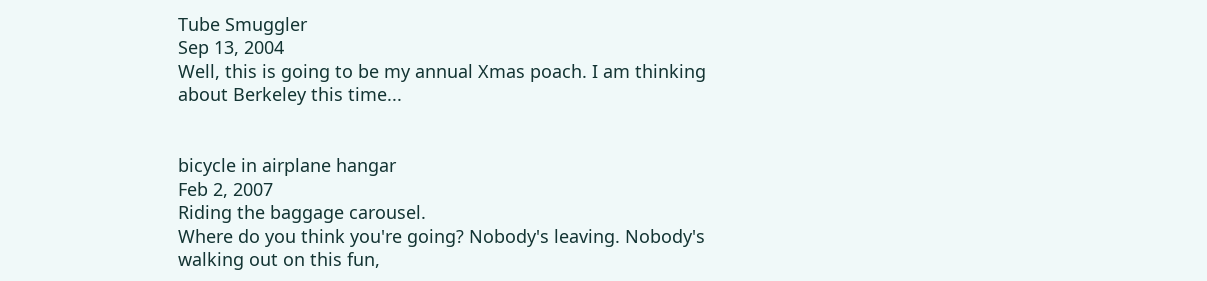Tube Smuggler
Sep 13, 2004
Well, this is going to be my annual Xmas poach. I am thinking about Berkeley this time...


bicycle in airplane hangar
Feb 2, 2007
Riding the baggage carousel.
Where do you think you're going? Nobody's leaving. Nobody's walking out on this fun,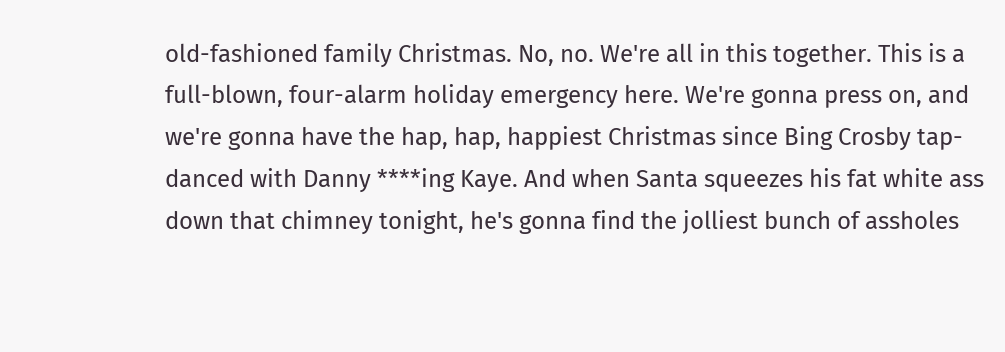old-fashioned family Christmas. No, no. We're all in this together. This is a full-blown, four-alarm holiday emergency here. We're gonna press on, and we're gonna have the hap, hap, happiest Christmas since Bing Crosby tap-danced with Danny ****ing Kaye. And when Santa squeezes his fat white ass down that chimney tonight, he's gonna find the jolliest bunch of assholes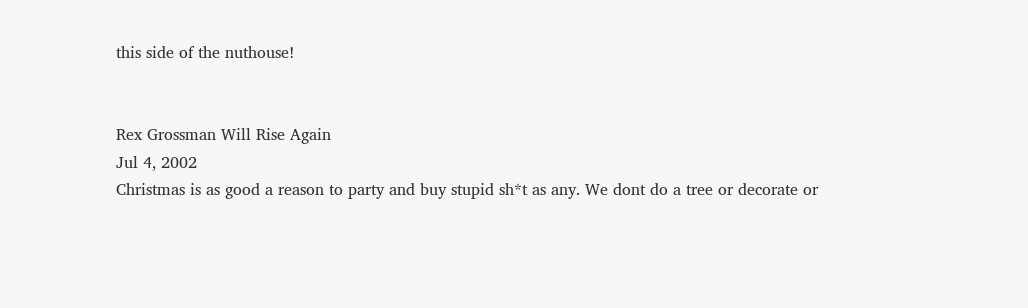this side of the nuthouse!


Rex Grossman Will Rise Again
Jul 4, 2002
Christmas is as good a reason to party and buy stupid sh*t as any. We dont do a tree or decorate or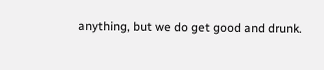anything, but we do get good and drunk.